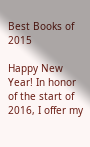Best Books of 2015

Happy New Year! In honor of the start of 2016, I offer my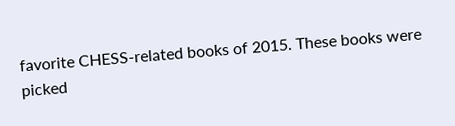favorite CHESS-related books of 2015. These books were picked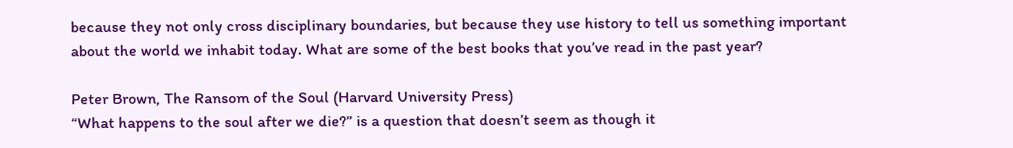because they not only cross disciplinary boundaries, but because they use history to tell us something important about the world we inhabit today. What are some of the best books that you’ve read in the past year?

Peter Brown, The Ransom of the Soul (Harvard University Press)
“What happens to the soul after we die?” is a question that doesn’t seem as though it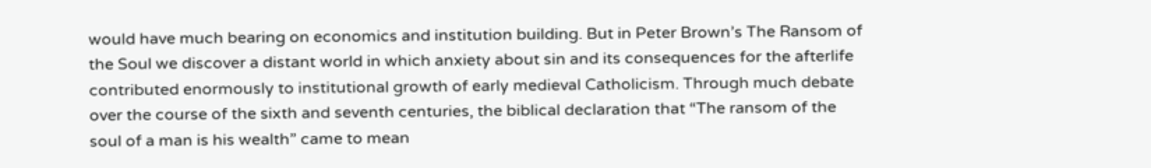would have much bearing on economics and institution building. But in Peter Brown’s The Ransom of the Soul we discover a distant world in which anxiety about sin and its consequences for the afterlife contributed enormously to institutional growth of early medieval Catholicism. Through much debate over the course of the sixth and seventh centuries, the biblical declaration that “The ransom of the soul of a man is his wealth” came to mean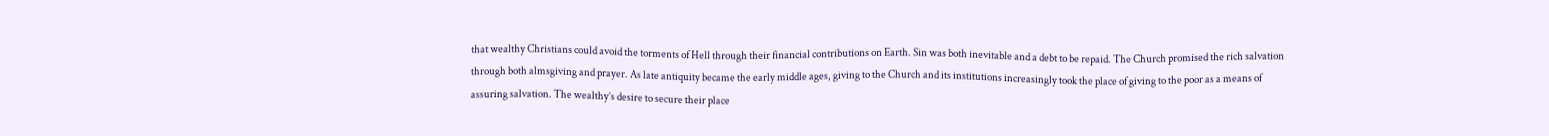that wealthy Christians could avoid the torments of Hell through their financial contributions on Earth. Sin was both inevitable and a debt to be repaid. The Church promised the rich salvation through both almsgiving and prayer. As late antiquity became the early middle ages, giving to the Church and its institutions increasingly took the place of giving to the poor as a means of assuring salvation. The wealthy’s desire to secure their place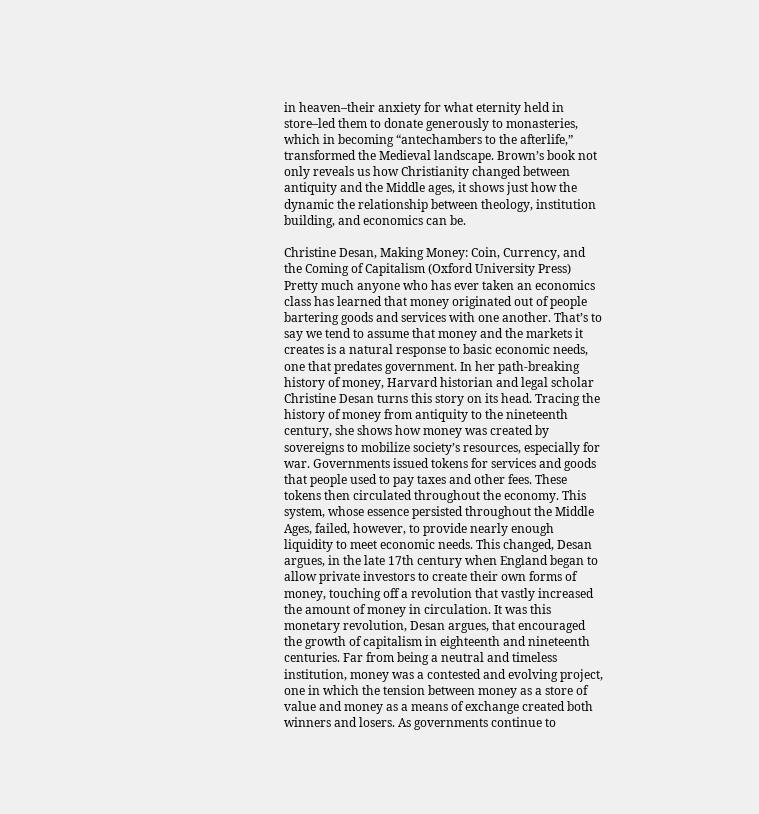in heaven–their anxiety for what eternity held in store–led them to donate generously to monasteries, which in becoming “antechambers to the afterlife,” transformed the Medieval landscape. Brown’s book not only reveals us how Christianity changed between antiquity and the Middle ages, it shows just how the dynamic the relationship between theology, institution building, and economics can be.

Christine Desan, Making Money: Coin, Currency, and the Coming of Capitalism (Oxford University Press)
Pretty much anyone who has ever taken an economics class has learned that money originated out of people bartering goods and services with one another. That’s to say we tend to assume that money and the markets it creates is a natural response to basic economic needs, one that predates government. In her path-breaking history of money, Harvard historian and legal scholar Christine Desan turns this story on its head. Tracing the history of money from antiquity to the nineteenth century, she shows how money was created by sovereigns to mobilize society’s resources, especially for war. Governments issued tokens for services and goods that people used to pay taxes and other fees. These tokens then circulated throughout the economy. This system, whose essence persisted throughout the Middle Ages, failed, however, to provide nearly enough liquidity to meet economic needs. This changed, Desan argues, in the late 17th century when England began to allow private investors to create their own forms of money, touching off a revolution that vastly increased the amount of money in circulation. It was this monetary revolution, Desan argues, that encouraged the growth of capitalism in eighteenth and nineteenth centuries. Far from being a neutral and timeless institution, money was a contested and evolving project, one in which the tension between money as a store of value and money as a means of exchange created both winners and losers. As governments continue to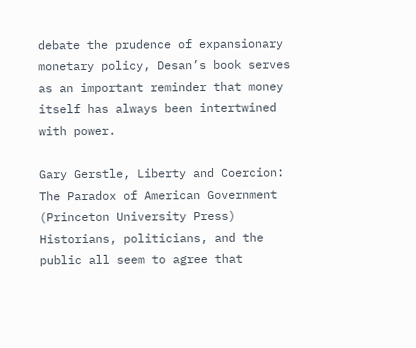debate the prudence of expansionary monetary policy, Desan’s book serves as an important reminder that money itself has always been intertwined with power.

Gary Gerstle, Liberty and Coercion: The Paradox of American Government (Princeton University Press)
Historians, politicians, and the public all seem to agree that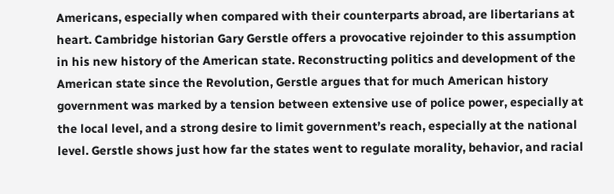Americans, especially when compared with their counterparts abroad, are libertarians at heart. Cambridge historian Gary Gerstle offers a provocative rejoinder to this assumption in his new history of the American state. Reconstructing politics and development of the American state since the Revolution, Gerstle argues that for much American history government was marked by a tension between extensive use of police power, especially at the local level, and a strong desire to limit government’s reach, especially at the national level. Gerstle shows just how far the states went to regulate morality, behavior, and racial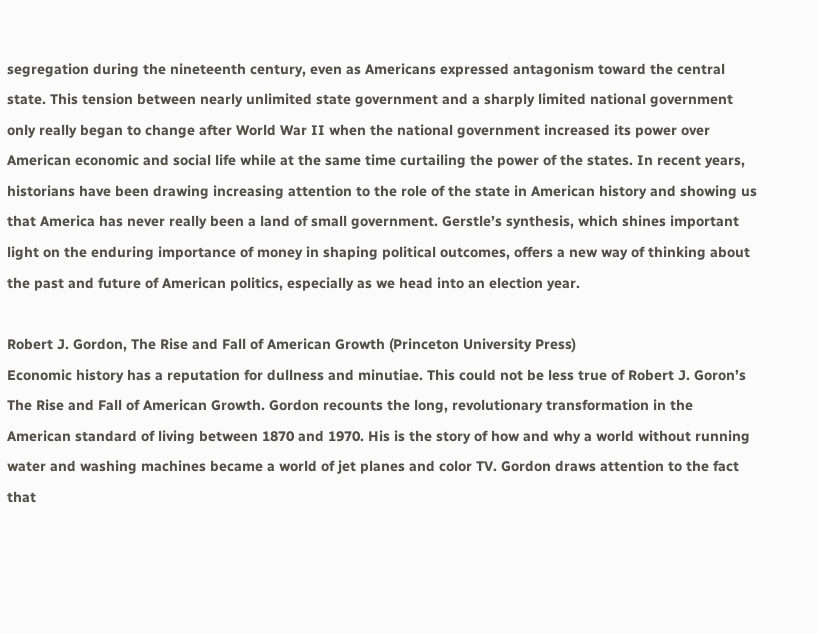segregation during the nineteenth century, even as Americans expressed antagonism toward the central state. This tension between nearly unlimited state government and a sharply limited national government only really began to change after World War II when the national government increased its power over American economic and social life while at the same time curtailing the power of the states. In recent years, historians have been drawing increasing attention to the role of the state in American history and showing us that America has never really been a land of small government. Gerstle’s synthesis, which shines important light on the enduring importance of money in shaping political outcomes, offers a new way of thinking about the past and future of American politics, especially as we head into an election year.

Robert J. Gordon, The Rise and Fall of American Growth (Princeton University Press)
Economic history has a reputation for dullness and minutiae. This could not be less true of Robert J. Goron’s The Rise and Fall of American Growth. Gordon recounts the long, revolutionary transformation in the American standard of living between 1870 and 1970. His is the story of how and why a world without running water and washing machines became a world of jet planes and color TV. Gordon draws attention to the fact that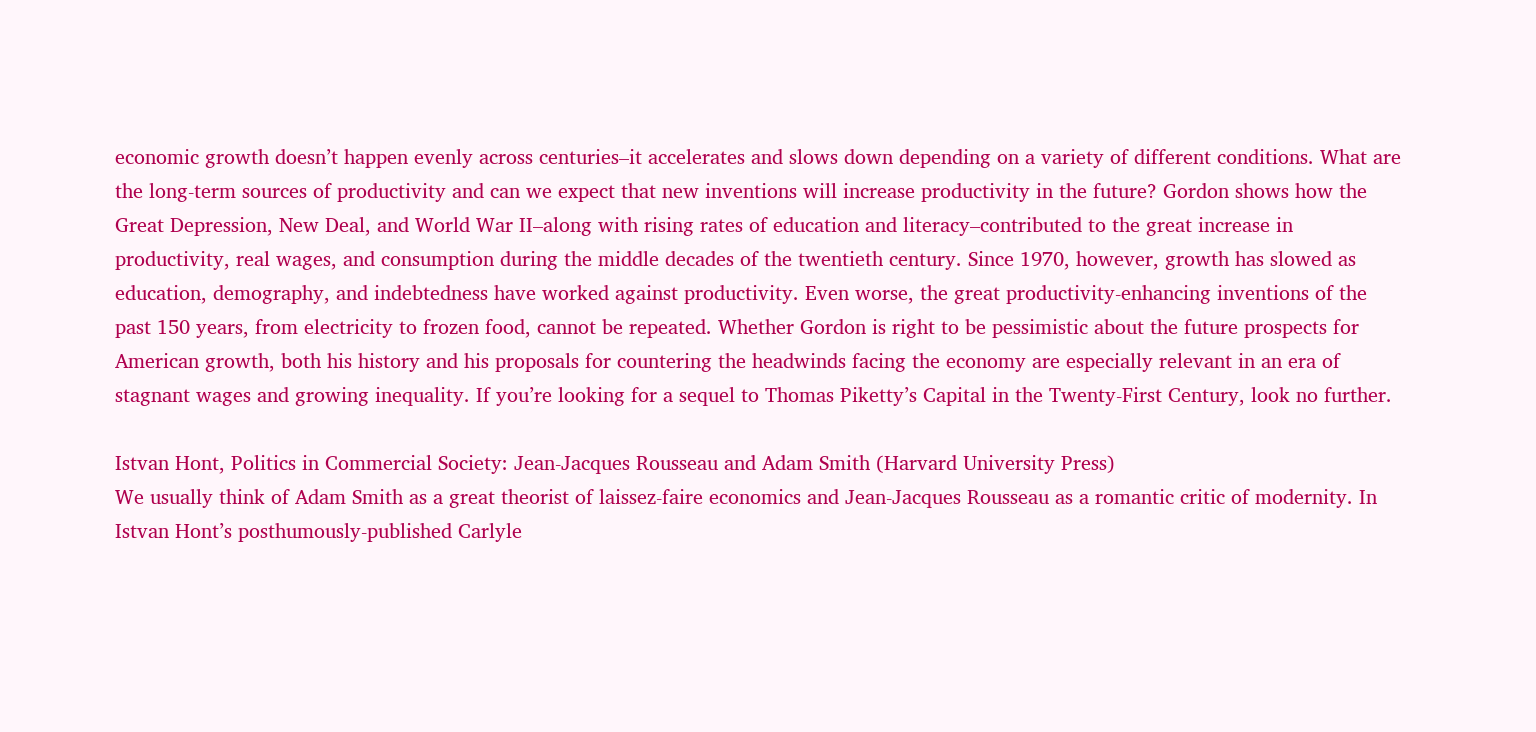economic growth doesn’t happen evenly across centuries–it accelerates and slows down depending on a variety of different conditions. What are the long-term sources of productivity and can we expect that new inventions will increase productivity in the future? Gordon shows how the Great Depression, New Deal, and World War II–along with rising rates of education and literacy–contributed to the great increase in productivity, real wages, and consumption during the middle decades of the twentieth century. Since 1970, however, growth has slowed as education, demography, and indebtedness have worked against productivity. Even worse, the great productivity-enhancing inventions of the past 150 years, from electricity to frozen food, cannot be repeated. Whether Gordon is right to be pessimistic about the future prospects for American growth, both his history and his proposals for countering the headwinds facing the economy are especially relevant in an era of stagnant wages and growing inequality. If you’re looking for a sequel to Thomas Piketty’s Capital in the Twenty-First Century, look no further.

Istvan Hont, Politics in Commercial Society: Jean-Jacques Rousseau and Adam Smith (Harvard University Press)
We usually think of Adam Smith as a great theorist of laissez-faire economics and Jean-Jacques Rousseau as a romantic critic of modernity. In Istvan Hont’s posthumously-published Carlyle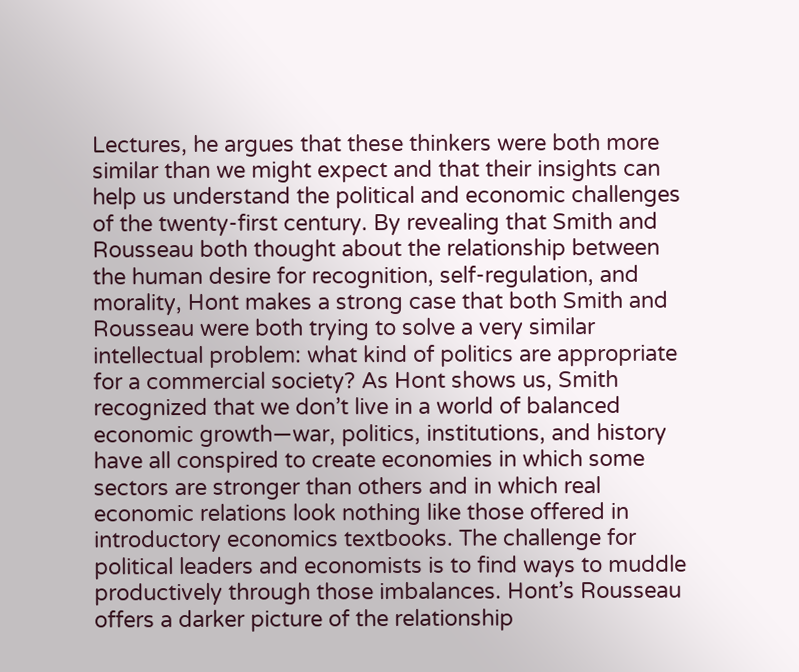Lectures, he argues that these thinkers were both more similar than we might expect and that their insights can help us understand the political and economic challenges of the twenty-first century. By revealing that Smith and Rousseau both thought about the relationship between the human desire for recognition, self-regulation, and morality, Hont makes a strong case that both Smith and Rousseau were both trying to solve a very similar intellectual problem: what kind of politics are appropriate for a commercial society? As Hont shows us, Smith recognized that we don’t live in a world of balanced economic growth—war, politics, institutions, and history have all conspired to create economies in which some sectors are stronger than others and in which real economic relations look nothing like those offered in introductory economics textbooks. The challenge for political leaders and economists is to find ways to muddle productively through those imbalances. Hont’s Rousseau offers a darker picture of the relationship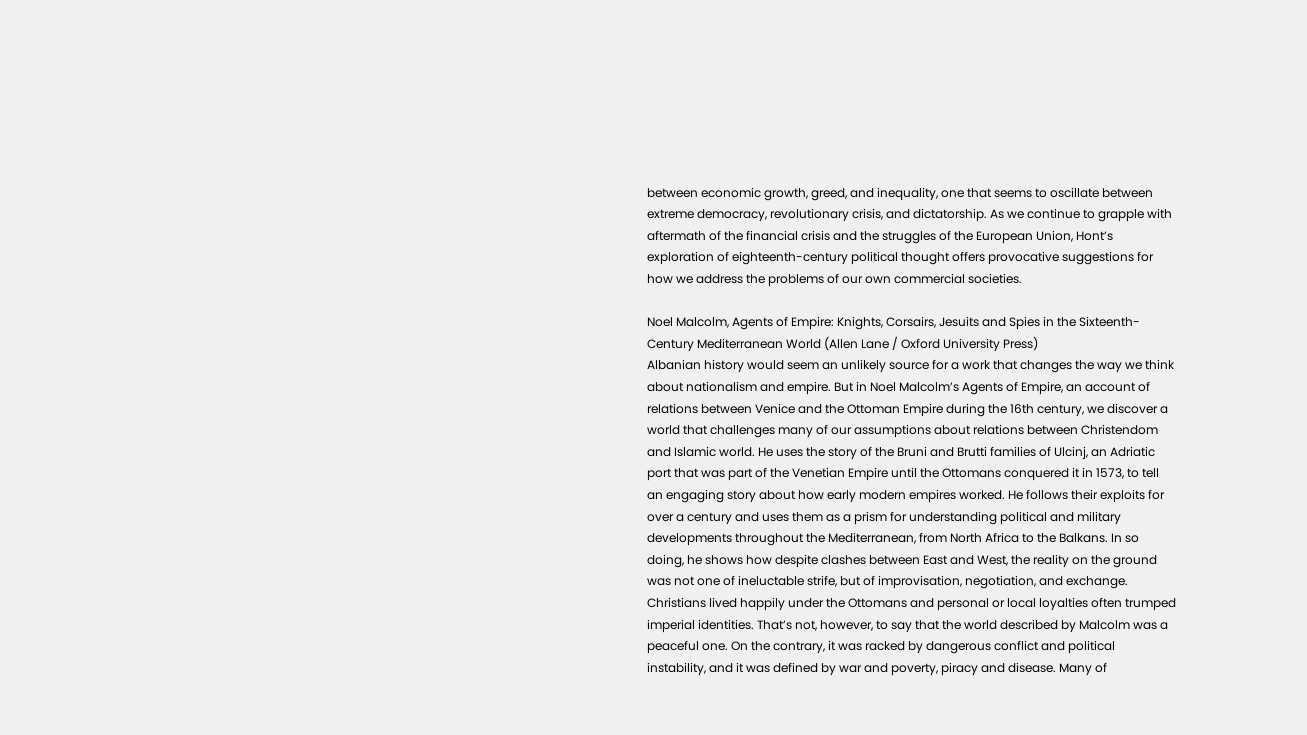between economic growth, greed, and inequality, one that seems to oscillate between extreme democracy, revolutionary crisis, and dictatorship. As we continue to grapple with aftermath of the financial crisis and the struggles of the European Union, Hont’s exploration of eighteenth-century political thought offers provocative suggestions for how we address the problems of our own commercial societies.

Noel Malcolm, Agents of Empire: Knights, Corsairs, Jesuits and Spies in the Sixteenth-Century Mediterranean World (Allen Lane / Oxford University Press)
Albanian history would seem an unlikely source for a work that changes the way we think about nationalism and empire. But in Noel Malcolm’s Agents of Empire, an account of relations between Venice and the Ottoman Empire during the 16th century, we discover a world that challenges many of our assumptions about relations between Christendom and Islamic world. He uses the story of the Bruni and Brutti families of Ulcinj, an Adriatic port that was part of the Venetian Empire until the Ottomans conquered it in 1573, to tell an engaging story about how early modern empires worked. He follows their exploits for over a century and uses them as a prism for understanding political and military developments throughout the Mediterranean, from North Africa to the Balkans. In so doing, he shows how despite clashes between East and West, the reality on the ground was not one of ineluctable strife, but of improvisation, negotiation, and exchange. Christians lived happily under the Ottomans and personal or local loyalties often trumped imperial identities. That’s not, however, to say that the world described by Malcolm was a peaceful one. On the contrary, it was racked by dangerous conflict and political instability, and it was defined by war and poverty, piracy and disease. Many of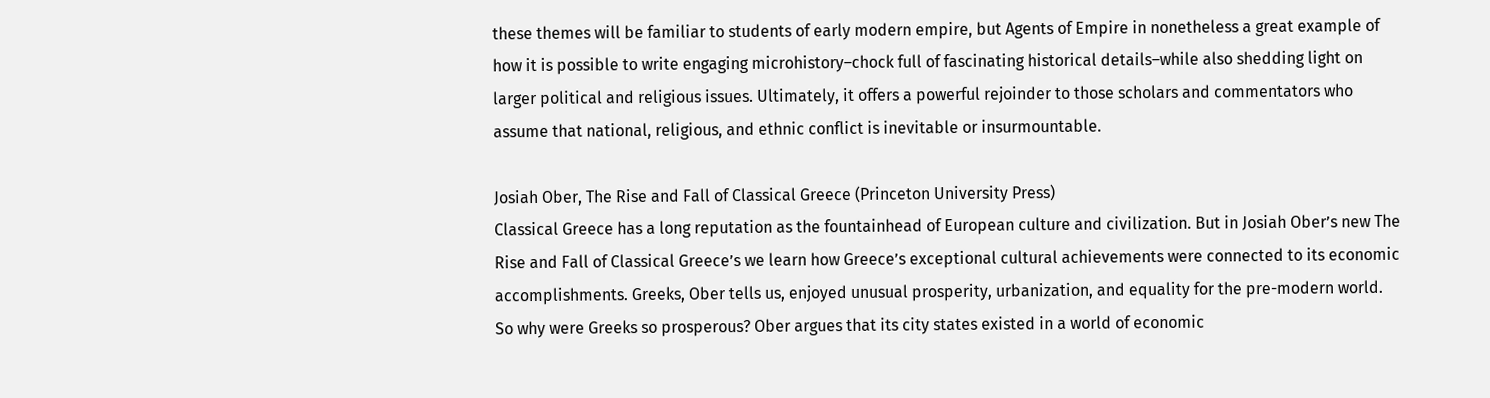these themes will be familiar to students of early modern empire, but Agents of Empire in nonetheless a great example of how it is possible to write engaging microhistory–chock full of fascinating historical details–while also shedding light on larger political and religious issues. Ultimately, it offers a powerful rejoinder to those scholars and commentators who assume that national, religious, and ethnic conflict is inevitable or insurmountable.

Josiah Ober, The Rise and Fall of Classical Greece (Princeton University Press)
Classical Greece has a long reputation as the fountainhead of European culture and civilization. But in Josiah Ober’s new The Rise and Fall of Classical Greece’s we learn how Greece’s exceptional cultural achievements were connected to its economic accomplishments. Greeks, Ober tells us, enjoyed unusual prosperity, urbanization, and equality for the pre-modern world. So why were Greeks so prosperous? Ober argues that its city states existed in a world of economic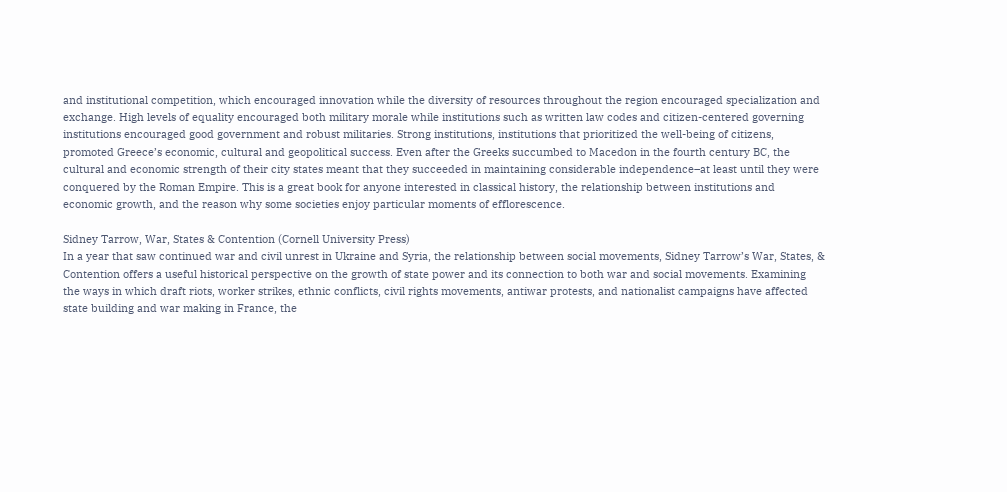and institutional competition, which encouraged innovation while the diversity of resources throughout the region encouraged specialization and exchange. High levels of equality encouraged both military morale while institutions such as written law codes and citizen-centered governing institutions encouraged good government and robust militaries. Strong institutions, institutions that prioritized the well-being of citizens, promoted Greece’s economic, cultural and geopolitical success. Even after the Greeks succumbed to Macedon in the fourth century BC, the cultural and economic strength of their city states meant that they succeeded in maintaining considerable independence–at least until they were conquered by the Roman Empire. This is a great book for anyone interested in classical history, the relationship between institutions and economic growth, and the reason why some societies enjoy particular moments of efflorescence.

Sidney Tarrow, War, States & Contention (Cornell University Press)
In a year that saw continued war and civil unrest in Ukraine and Syria, the relationship between social movements, Sidney Tarrow’s War, States, & Contention offers a useful historical perspective on the growth of state power and its connection to both war and social movements. Examining the ways in which draft riots, worker strikes, ethnic conflicts, civil rights movements, antiwar protests, and nationalist campaigns have affected state building and war making in France, the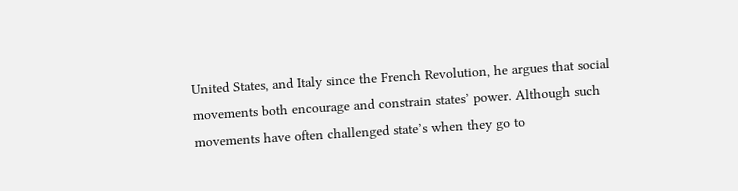United States, and Italy since the French Revolution, he argues that social movements both encourage and constrain states’ power. Although such movements have often challenged state’s when they go to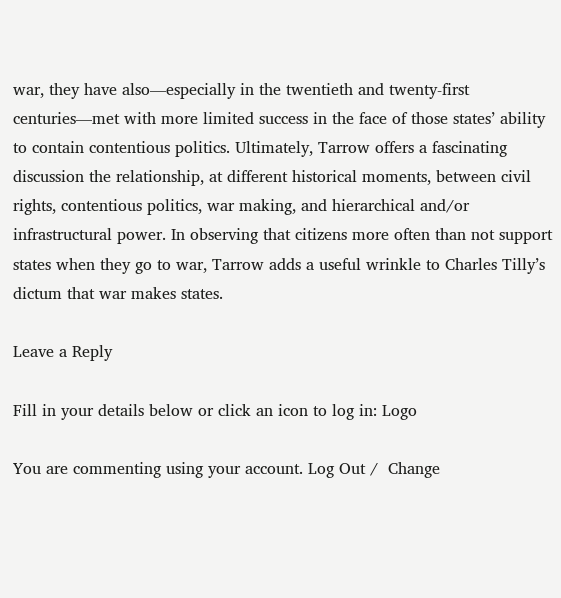war, they have also—especially in the twentieth and twenty-first centuries—met with more limited success in the face of those states’ ability to contain contentious politics. Ultimately, Tarrow offers a fascinating discussion the relationship, at different historical moments, between civil rights, contentious politics, war making, and hierarchical and/or infrastructural power. In observing that citizens more often than not support states when they go to war, Tarrow adds a useful wrinkle to Charles Tilly’s dictum that war makes states.

Leave a Reply

Fill in your details below or click an icon to log in: Logo

You are commenting using your account. Log Out /  Change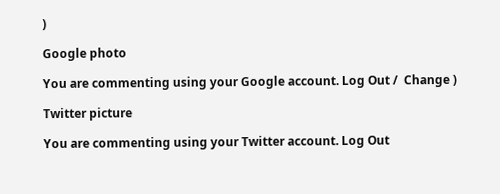)

Google photo

You are commenting using your Google account. Log Out /  Change )

Twitter picture

You are commenting using your Twitter account. Log Out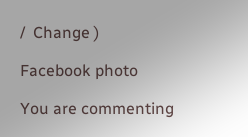/  Change )

Facebook photo

You are commenting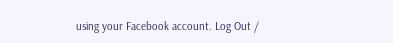using your Facebook account. Log Out /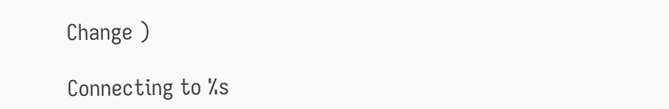Change )

Connecting to %s